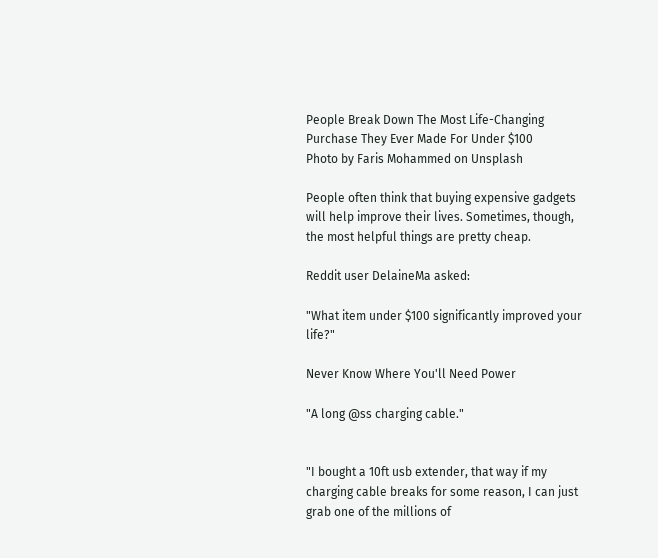People Break Down The Most Life-Changing Purchase They Ever Made For Under $100
Photo by Faris Mohammed on Unsplash

People often think that buying expensive gadgets will help improve their lives. Sometimes, though, the most helpful things are pretty cheap.

Reddit user DelaineMa asked:

"What item under $100 significantly improved your life?"

Never Know Where You'll Need Power

"A long @ss charging cable."


"I bought a 10ft usb extender, that way if my charging cable breaks for some reason, I can just grab one of the millions of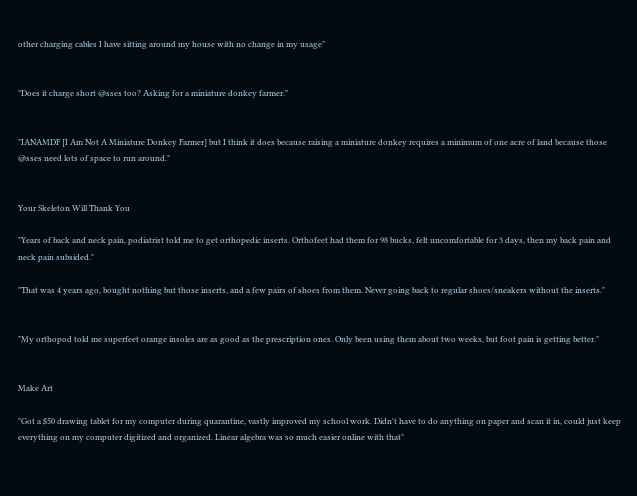other charging cables I have sitting around my house with no change in my usage"


"Does it charge short @sses too? Asking for a miniature donkey farmer."


"IANAMDF [I Am Not A Miniature Donkey Farmer] but I think it does because raising a miniature donkey requires a minimum of one acre of land because those @sses need lots of space to run around."


Your Skeleton Will Thank You

"Years of back and neck pain, podiatrist told me to get orthopedic inserts. Orthofeet had them for 98 bucks, felt uncomfortable for 3 days, then my back pain and neck pain subsided."

"That was 4 years ago, bought nothing but those inserts, and a few pairs of shoes from them. Never going back to regular shoes/sneakers without the inserts."


"My orthopod told me superfeet orange insoles are as good as the prescription ones. Only been using them about two weeks, but foot pain is getting better."


Make Art

"Got a $50 drawing tablet for my computer during quarantine, vastly improved my school work. Didn't have to do anything on paper and scan it in, could just keep everything on my computer digitized and organized. Linear algebra was so much easier online with that"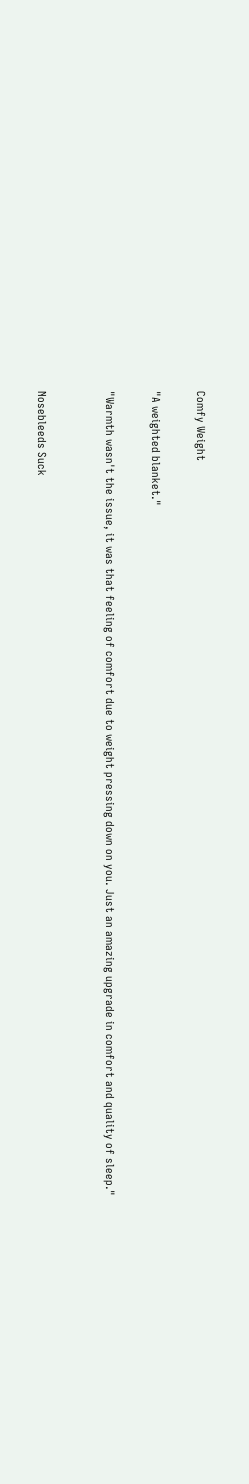Comfy Weight

"A weighted blanket."

"Warmth wasn't the issue, it was that feeling of comfort due to weight pressing down on you. Just an amazing upgrade in comfort and quality of sleep."


Nosebleeds Suck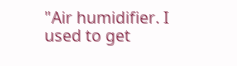"Air humidifier. I used to get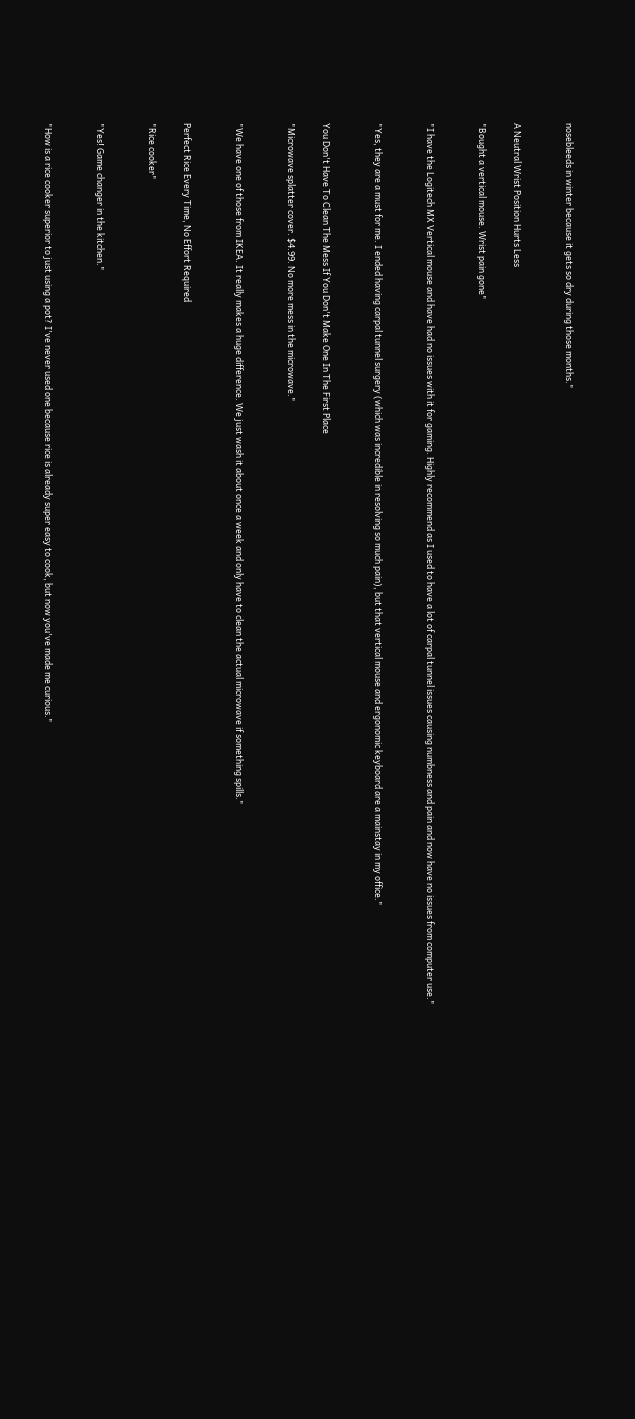nosebleeds in winter because it gets so dry during those months."


A Neutral Wrist Position Hurts Less

"Bought a vertical mouse. Wrist pain gone"


"I have the Logitech MX Vertical mouse and have had no issues with it for gaming. Highly recommend as I used to have a lot of carpal tunnel issues causing numbness and pain and now have no issues from computer use."


"Yes, they are a must for me. I ended having carpal tunnel surgery (which was incredible in resolving so much pain), but that vertical mouse and ergonomic keyboard are a mainstay in my office."


You Don't Have To Clean The Mess If You Don't Make One In The First Place

"Microwave splatter cover. $4.99. No more mess in the microwave."


"We have one of those from IKEA. It really makes a huge difference. We just wash it about once a week and only have to clean the actual microwave if something spills."


Perfect Rice Every Time, No Effort Required

"Rice cooker"


"Yes! Game changer in the kitchen."


"How is a rice cooker superior to just using a pot? I've never used one because rice is already super easy to cook, but now you've made me curious."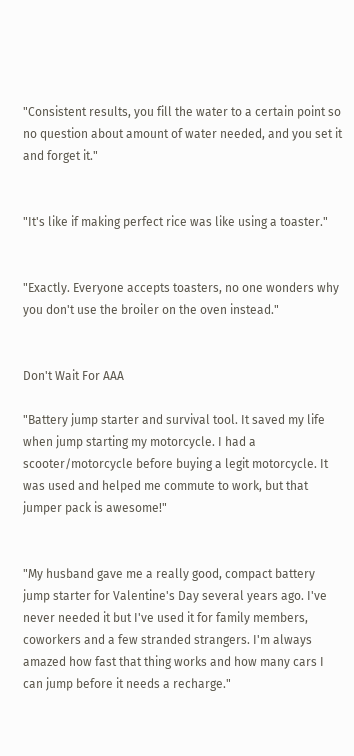"Consistent results, you fill the water to a certain point so no question about amount of water needed, and you set it and forget it."


"It's like if making perfect rice was like using a toaster."


"Exactly. Everyone accepts toasters, no one wonders why you don't use the broiler on the oven instead."


Don't Wait For AAA

"Battery jump starter and survival tool. It saved my life when jump starting my motorcycle. I had a scooter/motorcycle before buying a legit motorcycle. It was used and helped me commute to work, but that jumper pack is awesome!"


"My husband gave me a really good, compact battery jump starter for Valentine's Day several years ago. I've never needed it but I've used it for family members, coworkers and a few stranded strangers. I'm always amazed how fast that thing works and how many cars I can jump before it needs a recharge."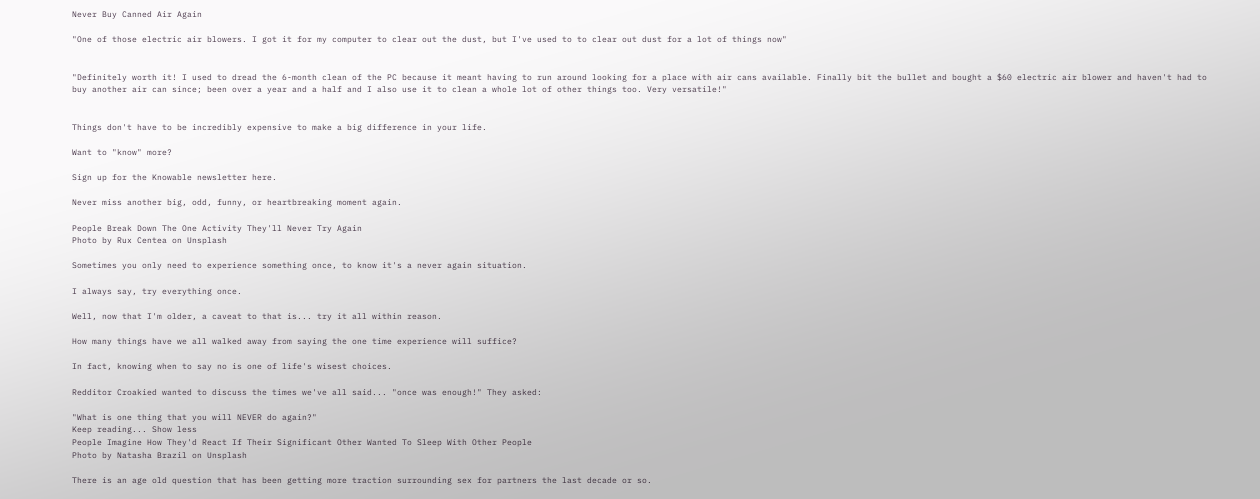Never Buy Canned Air Again

"One of those electric air blowers. I got it for my computer to clear out the dust, but I've used to to clear out dust for a lot of things now"


"Definitely worth it! I used to dread the 6-month clean of the PC because it meant having to run around looking for a place with air cans available. Finally bit the bullet and bought a $60 electric air blower and haven't had to buy another air can since; been over a year and a half and I also use it to clean a whole lot of other things too. Very versatile!"


Things don't have to be incredibly expensive to make a big difference in your life.

Want to "know" more?

Sign up for the Knowable newsletter here.

Never miss another big, odd, funny, or heartbreaking moment again.

People Break Down The One Activity They'll Never Try Again
Photo by Rux Centea on Unsplash

Sometimes you only need to experience something once, to know it's a never again situation.

I always say, try everything once.

Well, now that I'm older, a caveat to that is... try it all within reason.

How many things have we all walked away from saying the one time experience will suffice?

In fact, knowing when to say no is one of life's wisest choices.

Redditor Croakied wanted to discuss the times we've all said... "once was enough!" They asked:

"What is one thing that you will NEVER do again?"
Keep reading... Show less
People Imagine How They'd React If Their Significant Other Wanted To Sleep With Other People
Photo by Natasha Brazil on Unsplash

There is an age old question that has been getting more traction surrounding sex for partners the last decade or so.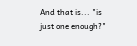And that is... "is just one enough?"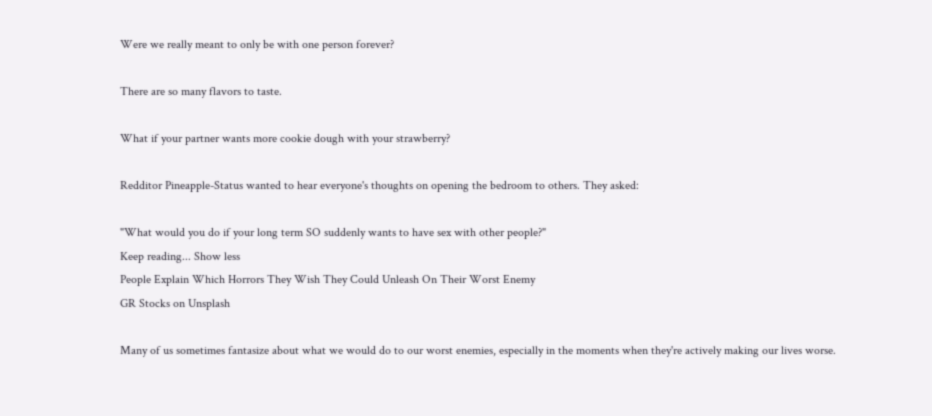Were we really meant to only be with one person forever?

There are so many flavors to taste.

What if your partner wants more cookie dough with your strawberry?

Redditor Pineapple-Status wanted to hear everyone's thoughts on opening the bedroom to others. They asked:

"What would you do if your long term SO suddenly wants to have sex with other people?"
Keep reading... Show less
People Explain Which Horrors They Wish They Could Unleash On Their Worst Enemy
GR Stocks on Unsplash

Many of us sometimes fantasize about what we would do to our worst enemies, especially in the moments when they're actively making our lives worse.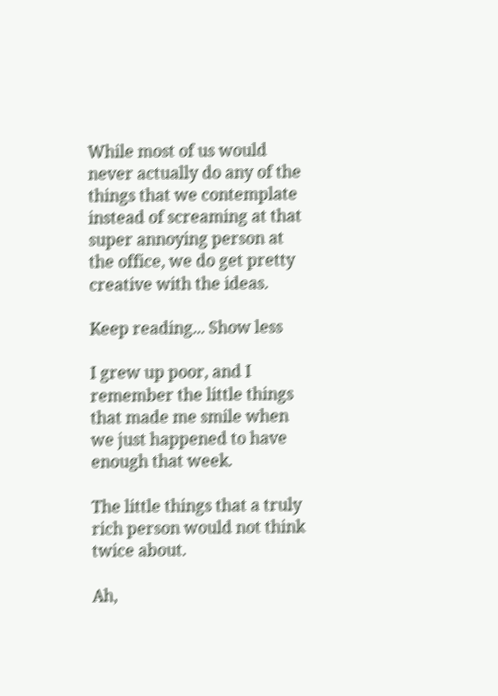While most of us would never actually do any of the things that we contemplate instead of screaming at that super annoying person at the office, we do get pretty creative with the ideas.

Keep reading... Show less

I grew up poor, and I remember the little things that made me smile when we just happened to have enough that week.

The little things that a truly rich person would not think twice about.

Ah,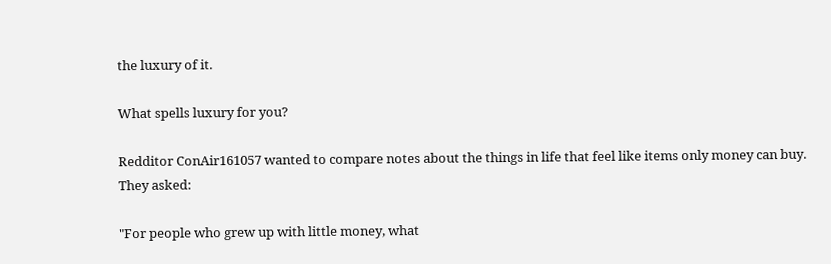the luxury of it.

What spells luxury for you?

Redditor ConAir161057 wanted to compare notes about the things in life that feel like items only money can buy. They asked:

"For people who grew up with little money, what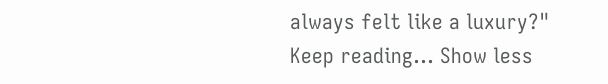always felt like a luxury?"
Keep reading... Show less